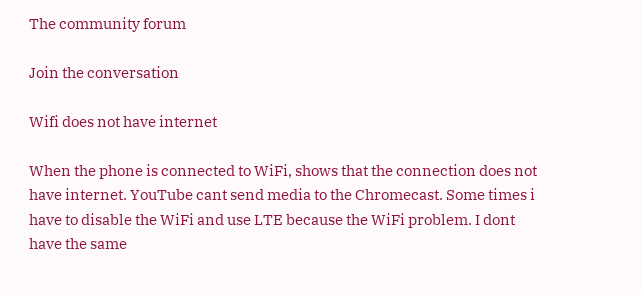The community forum

Join the conversation

Wifi does not have internet

When the phone is connected to WiFi, shows that the connection does not have internet. YouTube cant send media to the Chromecast. Some times i have to disable the WiFi and use LTE because the WiFi problem. I dont have the same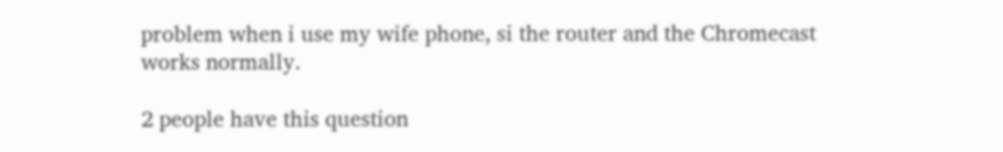problem when i use my wife phone, si the router and the Chromecast works normally.

2 people have this question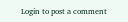Login to post a comment